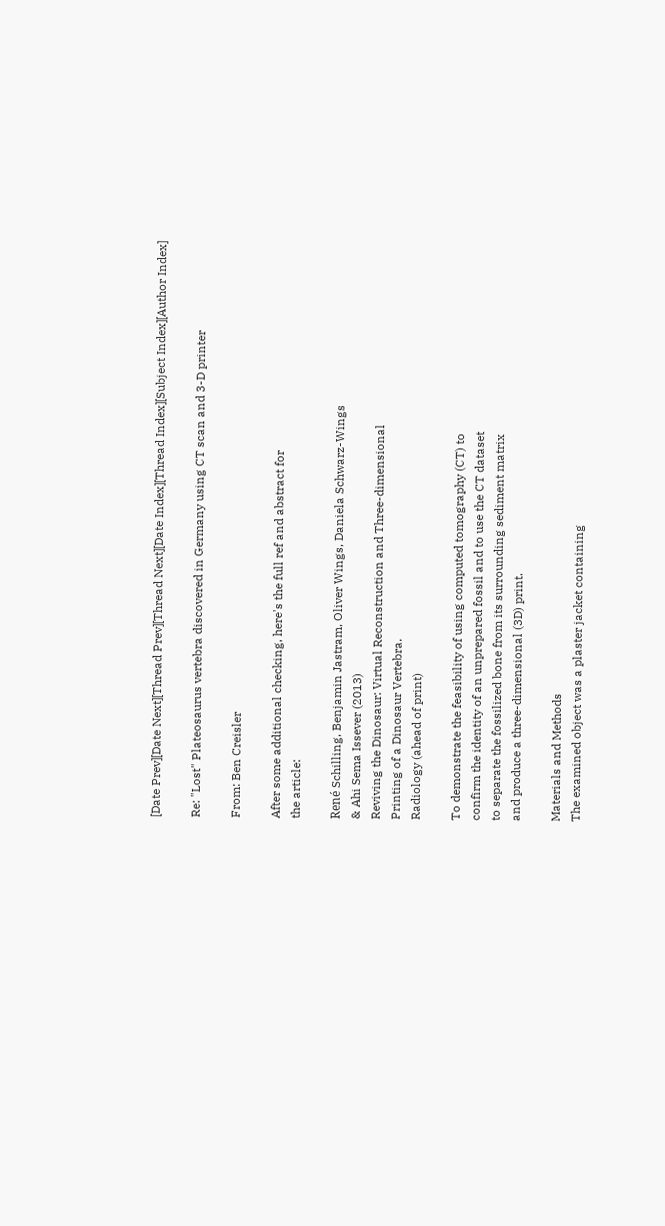[Date Prev][Date Next][Thread Prev][Thread Next][Date Index][Thread Index][Subject Index][Author Index]

Re: "Lost" Plateosaurus vertebra discovered in Germany using CT scan and 3-D printer

From: Ben Creisler

After some additional checking, here's the full ref and abstract for
the article:

René Schilling, Benjamin Jastram, Oliver Wings, Daniela Schwarz-Wings
& Ahi Sema Issever (2013)
Reviving the Dinosaur: Virtual Reconstruction and Three-dimensional
Printing of a Dinosaur Vertebra.
Radiology (ahead of print)

To demonstrate the feasibility of using computed tomography (CT) to
confirm the identity of an unprepared fossil and to use the CT dataset
to separate the fossilized bone from its surrounding sediment matrix
and produce a three-dimensional (3D) print.

Materials and Methods
The examined object was a plaster jacket containing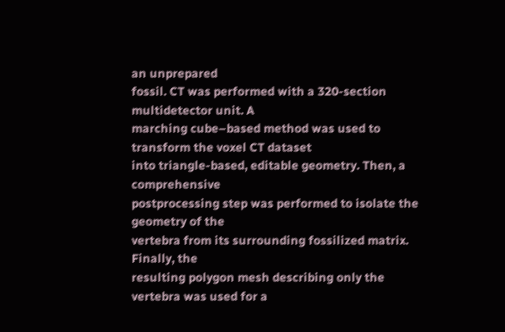an unprepared
fossil. CT was performed with a 320-section multidetector unit. A
marching cube–based method was used to transform the voxel CT dataset
into triangle-based, editable geometry. Then, a comprehensive
postprocessing step was performed to isolate the geometry of the
vertebra from its surrounding fossilized matrix. Finally, the
resulting polygon mesh describing only the vertebra was used for a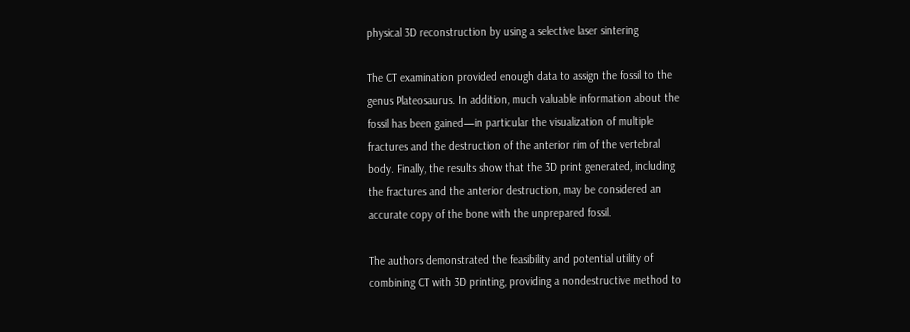physical 3D reconstruction by using a selective laser sintering

The CT examination provided enough data to assign the fossil to the
genus Plateosaurus. In addition, much valuable information about the
fossil has been gained—in particular the visualization of multiple
fractures and the destruction of the anterior rim of the vertebral
body. Finally, the results show that the 3D print generated, including
the fractures and the anterior destruction, may be considered an
accurate copy of the bone with the unprepared fossil.

The authors demonstrated the feasibility and potential utility of
combining CT with 3D printing, providing a nondestructive method to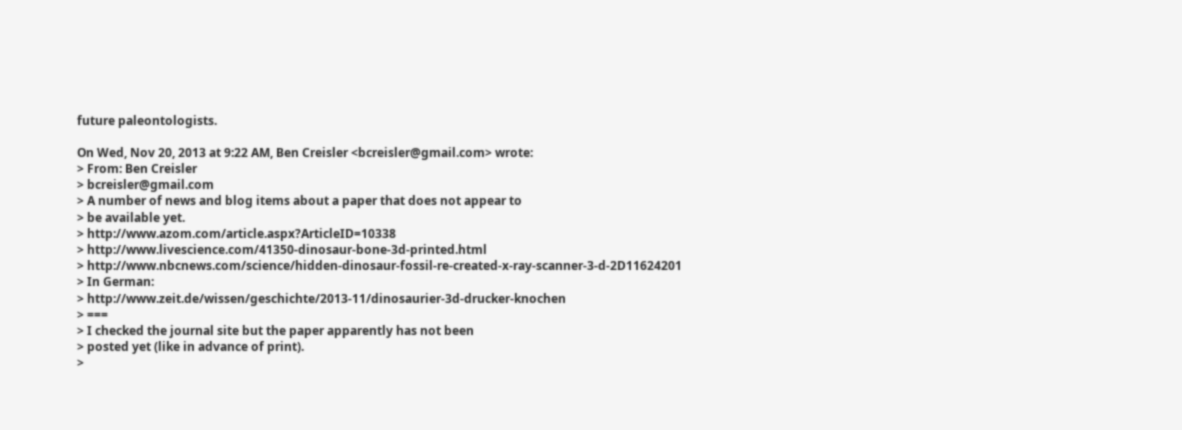future paleontologists.

On Wed, Nov 20, 2013 at 9:22 AM, Ben Creisler <bcreisler@gmail.com> wrote:
> From: Ben Creisler
> bcreisler@gmail.com
> A number of news and blog items about a paper that does not appear to
> be available yet.
> http://www.azom.com/article.aspx?ArticleID=10338
> http://www.livescience.com/41350-dinosaur-bone-3d-printed.html
> http://www.nbcnews.com/science/hidden-dinosaur-fossil-re-created-x-ray-scanner-3-d-2D11624201
> In German:
> http://www.zeit.de/wissen/geschichte/2013-11/dinosaurier-3d-drucker-knochen
> ===
> I checked the journal site but the paper apparently has not been
> posted yet (like in advance of print).
>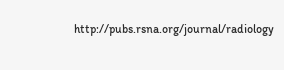http://pubs.rsna.org/journal/radiology